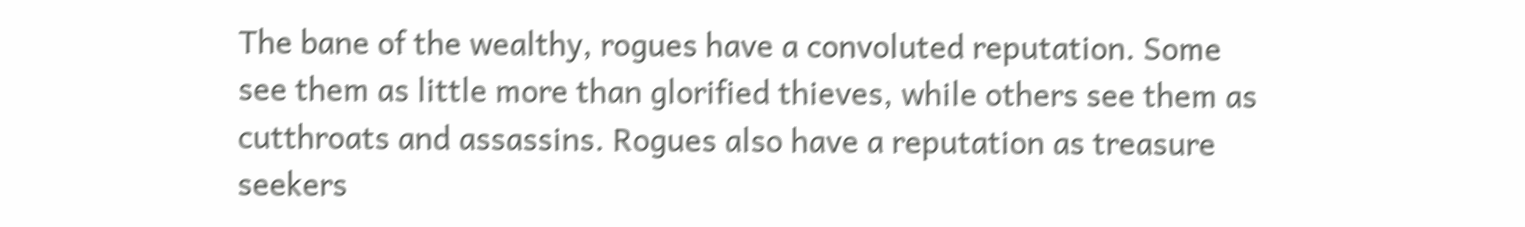The bane of the wealthy, rogues have a convoluted reputation. Some see them as little more than glorified thieves, while others see them as cutthroats and assassins. Rogues also have a reputation as treasure seekers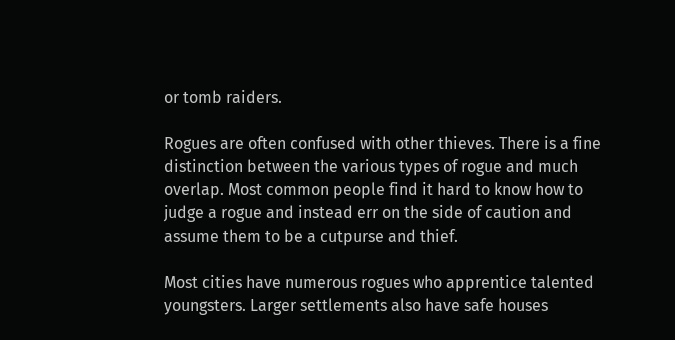or tomb raiders.

Rogues are often confused with other thieves. There is a fine distinction between the various types of rogue and much overlap. Most common people find it hard to know how to judge a rogue and instead err on the side of caution and assume them to be a cutpurse and thief.

Most cities have numerous rogues who apprentice talented youngsters. Larger settlements also have safe houses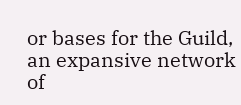or bases for the Guild, an expansive network of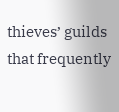thieves’ guilds that frequently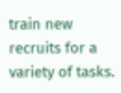train new recruits for a variety of tasks.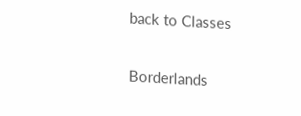back to Classes


Borderlands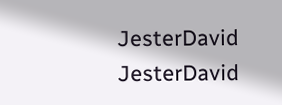JesterDavid JesterDavid